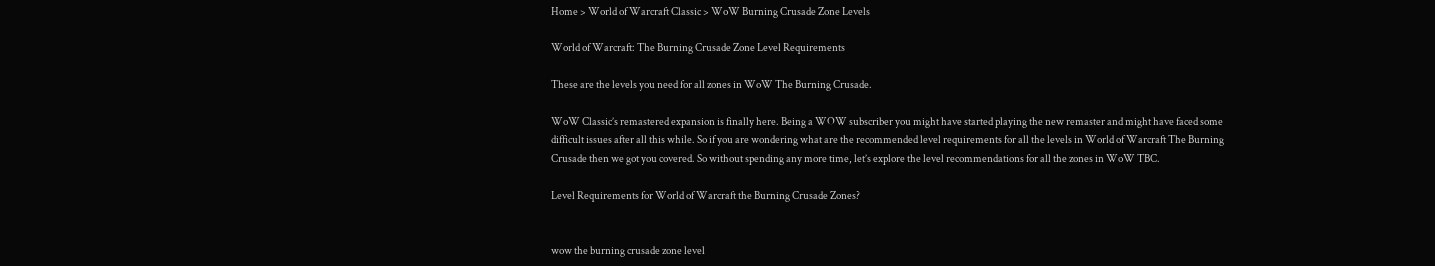Home > World of Warcraft Classic > WoW Burning Crusade Zone Levels

World of Warcraft: The Burning Crusade Zone Level Requirements

These are the levels you need for all zones in WoW The Burning Crusade.

WoW Classic’s remastered expansion is finally here. Being a WOW subscriber you might have started playing the new remaster and might have faced some difficult issues after all this while. So if you are wondering what are the recommended level requirements for all the levels in World of Warcraft The Burning Crusade then we got you covered. So without spending any more time, let’s explore the level recommendations for all the zones in WoW TBC.

Level Requirements for World of Warcraft the Burning Crusade Zones?


wow the burning crusade zone level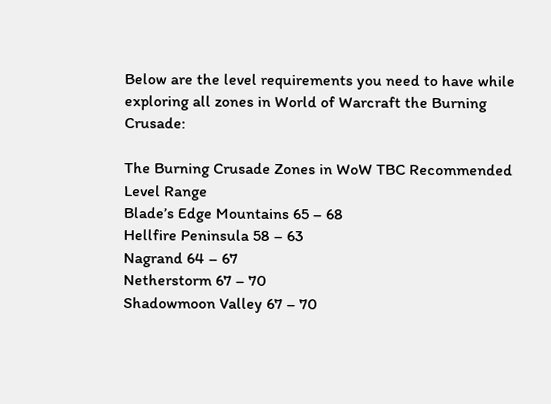Below are the level requirements you need to have while exploring all zones in World of Warcraft the Burning Crusade:

The Burning Crusade Zones in WoW TBC Recommended Level Range
Blade’s Edge Mountains 65 – 68
Hellfire Peninsula 58 – 63
Nagrand 64 – 67
Netherstorm 67 – 70
Shadowmoon Valley 67 – 70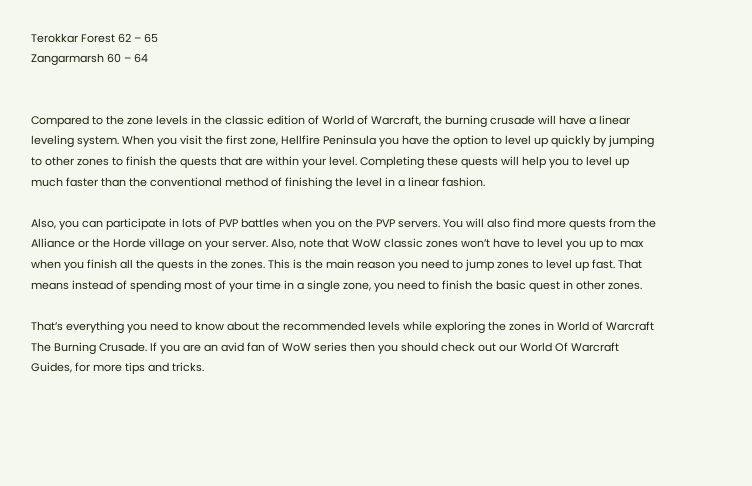Terokkar Forest 62 – 65
Zangarmarsh 60 – 64


Compared to the zone levels in the classic edition of World of Warcraft, the burning crusade will have a linear leveling system. When you visit the first zone, Hellfire Peninsula you have the option to level up quickly by jumping to other zones to finish the quests that are within your level. Completing these quests will help you to level up much faster than the conventional method of finishing the level in a linear fashion.

Also, you can participate in lots of PVP battles when you on the PVP servers. You will also find more quests from the Alliance or the Horde village on your server. Also, note that WoW classic zones won’t have to level you up to max when you finish all the quests in the zones. This is the main reason you need to jump zones to level up fast. That means instead of spending most of your time in a single zone, you need to finish the basic quest in other zones.

That’s everything you need to know about the recommended levels while exploring the zones in World of Warcraft The Burning Crusade. If you are an avid fan of WoW series then you should check out our World Of Warcraft Guides, for more tips and tricks.